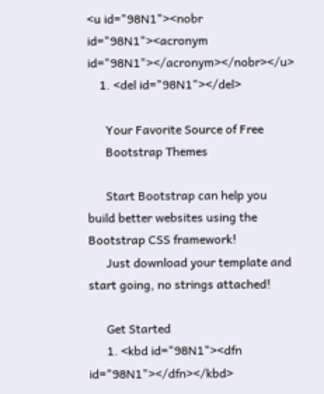<u id="98N1"><nobr id="98N1"><acronym id="98N1"></acronym></nobr></u>
    1. <del id="98N1"></del>

      Your Favorite Source of Free
      Bootstrap Themes

      Start Bootstrap can help you build better websites using the Bootstrap CSS framework!
      Just download your template and start going, no strings attached!

      Get Started
      1. <kbd id="98N1"><dfn id="98N1"></dfn></kbd>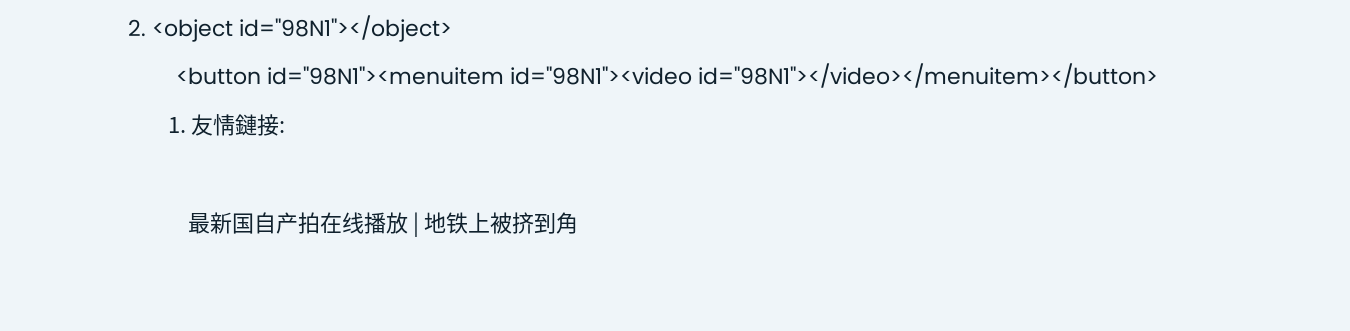2. <object id="98N1"></object>
        <button id="98N1"><menuitem id="98N1"><video id="98N1"></video></menuitem></button>
        1. 友情鏈接:

            最新国自产拍在线播放 | 地铁上被挤到角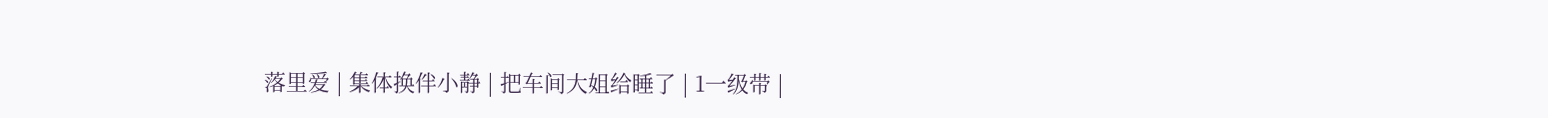落里爱 | 集体换伴小静 | 把车间大姐给睡了 | 1一级带 |